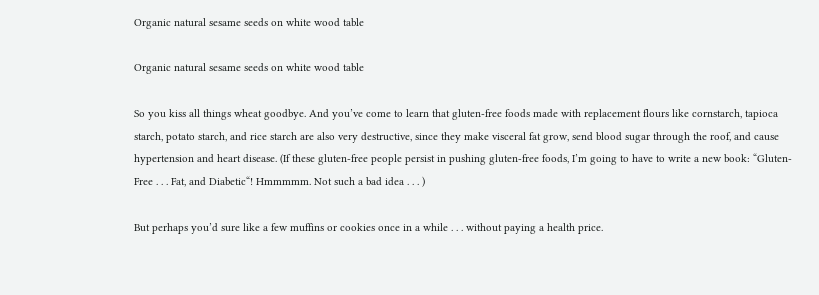Organic natural sesame seeds on white wood table

Organic natural sesame seeds on white wood table

So you kiss all things wheat goodbye. And you’ve come to learn that gluten-free foods made with replacement flours like cornstarch, tapioca starch, potato starch, and rice starch are also very destructive, since they make visceral fat grow, send blood sugar through the roof, and cause hypertension and heart disease. (If these gluten-free people persist in pushing gluten-free foods, I’m going to have to write a new book: “Gluten-Free . . . Fat, and Diabetic“! Hmmmmm. Not such a bad idea . . . )

But perhaps you’d sure like a few muffins or cookies once in a while . . . without paying a health price.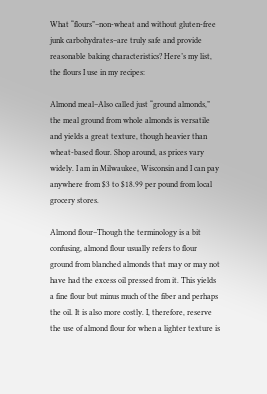What “flours”–non-wheat and without gluten-free junk carbohydrates–are truly safe and provide reasonable baking characteristics? Here’s my list, the flours I use in my recipes:

Almond meal–Also called just “ground almonds,” the meal ground from whole almonds is versatile and yields a great texture, though heavier than wheat-based flour. Shop around, as prices vary widely. I am in Milwaukee, Wisconsin and I can pay anywhere from $3 to $18.99 per pound from local grocery stores.

Almond flour–Though the terminology is a bit confusing, almond flour usually refers to flour ground from blanched almonds that may or may not have had the excess oil pressed from it. This yields a fine flour but minus much of the fiber and perhaps the oil. It is also more costly. I, therefore, reserve the use of almond flour for when a lighter texture is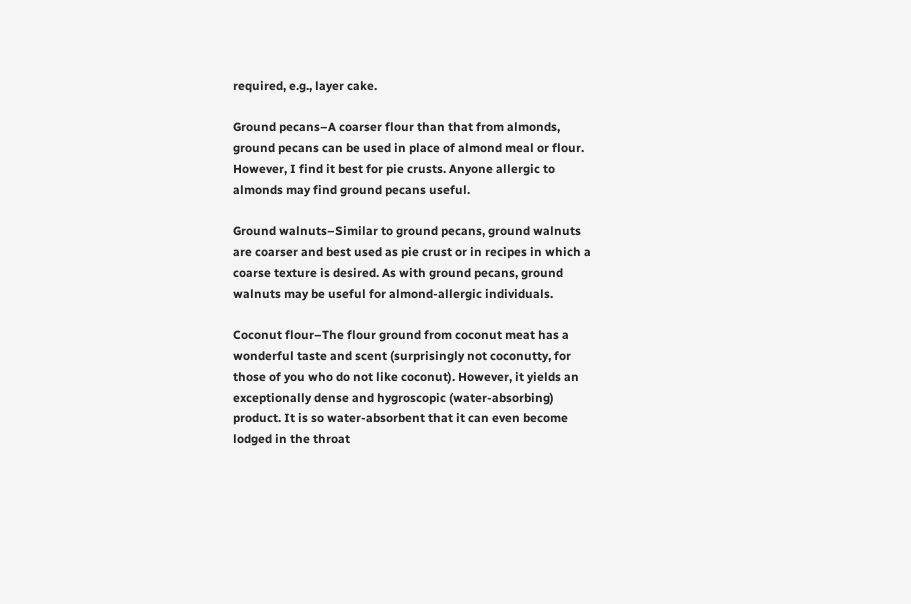required, e.g., layer cake.

Ground pecans–A coarser flour than that from almonds, ground pecans can be used in place of almond meal or flour. However, I find it best for pie crusts. Anyone allergic to almonds may find ground pecans useful.

Ground walnuts–Similar to ground pecans, ground walnuts are coarser and best used as pie crust or in recipes in which a coarse texture is desired. As with ground pecans, ground walnuts may be useful for almond-allergic individuals.

Coconut flour–The flour ground from coconut meat has a wonderful taste and scent (surprisingly not coconutty, for those of you who do not like coconut). However, it yields an exceptionally dense and hygroscopic (water-absorbing) product. It is so water-absorbent that it can even become lodged in the throat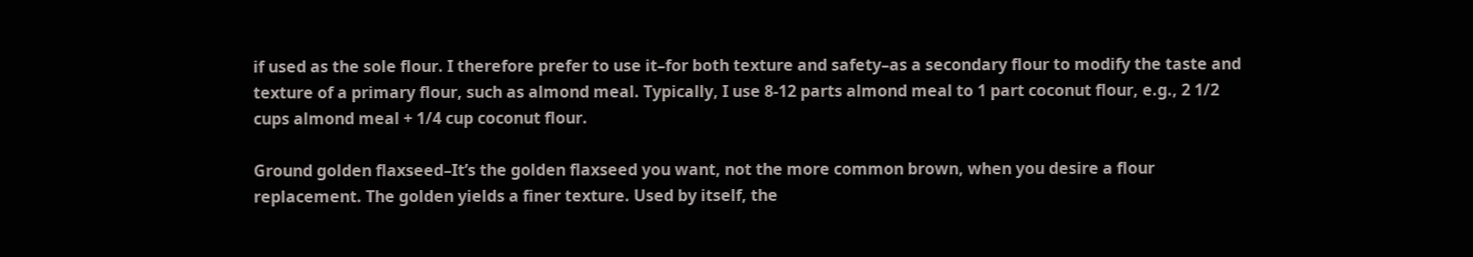if used as the sole flour. I therefore prefer to use it–for both texture and safety–as a secondary flour to modify the taste and texture of a primary flour, such as almond meal. Typically, I use 8-12 parts almond meal to 1 part coconut flour, e.g., 2 1/2 cups almond meal + 1/4 cup coconut flour.

Ground golden flaxseed–It’s the golden flaxseed you want, not the more common brown, when you desire a flour replacement. The golden yields a finer texture. Used by itself, the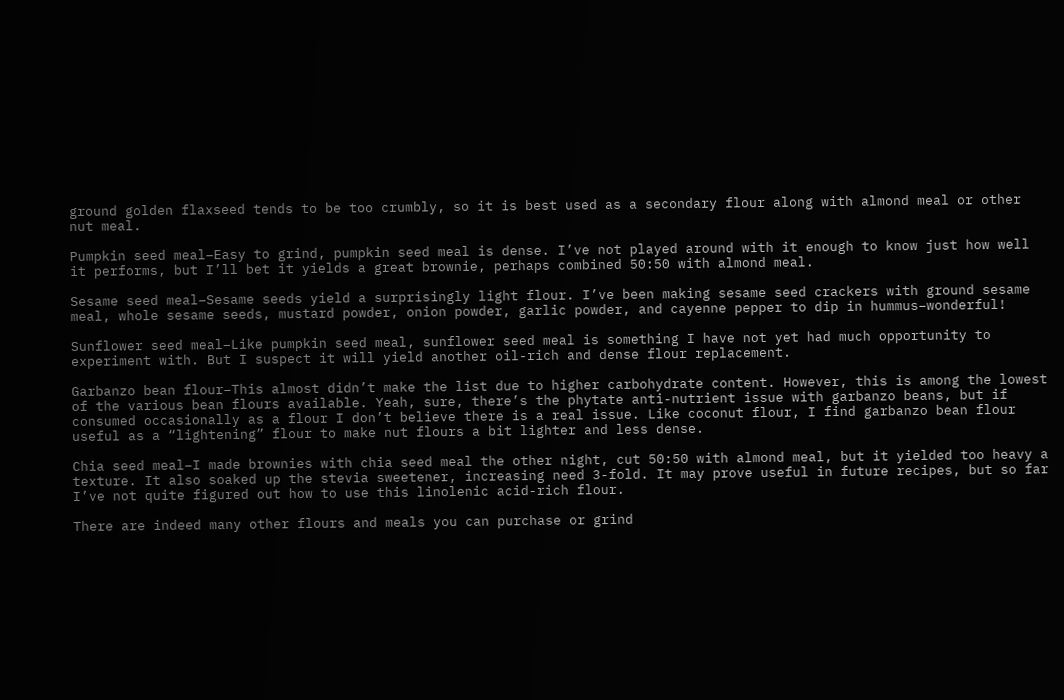ground golden flaxseed tends to be too crumbly, so it is best used as a secondary flour along with almond meal or other nut meal.

Pumpkin seed meal–Easy to grind, pumpkin seed meal is dense. I’ve not played around with it enough to know just how well it performs, but I’ll bet it yields a great brownie, perhaps combined 50:50 with almond meal.

Sesame seed meal–Sesame seeds yield a surprisingly light flour. I’ve been making sesame seed crackers with ground sesame meal, whole sesame seeds, mustard powder, onion powder, garlic powder, and cayenne pepper to dip in hummus–wonderful!

Sunflower seed meal–Like pumpkin seed meal, sunflower seed meal is something I have not yet had much opportunity to experiment with. But I suspect it will yield another oil-rich and dense flour replacement.

Garbanzo bean flour–This almost didn’t make the list due to higher carbohydrate content. However, this is among the lowest of the various bean flours available. Yeah, sure, there’s the phytate anti-nutrient issue with garbanzo beans, but if consumed occasionally as a flour I don’t believe there is a real issue. Like coconut flour, I find garbanzo bean flour useful as a “lightening” flour to make nut flours a bit lighter and less dense.

Chia seed meal–I made brownies with chia seed meal the other night, cut 50:50 with almond meal, but it yielded too heavy a texture. It also soaked up the stevia sweetener, increasing need 3-fold. It may prove useful in future recipes, but so far I’ve not quite figured out how to use this linolenic acid-rich flour.

There are indeed many other flours and meals you can purchase or grind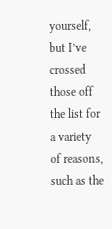yourself, but I’ve crossed those off the list for a variety of reasons, such as the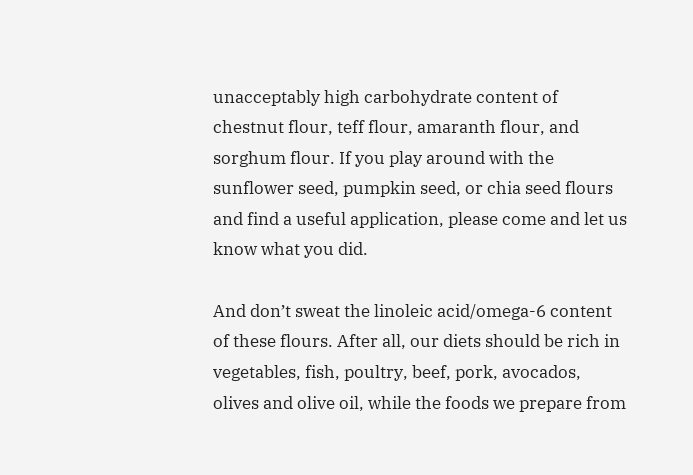unacceptably high carbohydrate content of chestnut flour, teff flour, amaranth flour, and sorghum flour. If you play around with the sunflower seed, pumpkin seed, or chia seed flours and find a useful application, please come and let us know what you did.

And don’t sweat the linoleic acid/omega-6 content of these flours. After all, our diets should be rich in vegetables, fish, poultry, beef, pork, avocados, olives and olive oil, while the foods we prepare from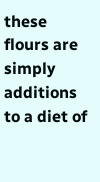these flours are simply additions to a diet of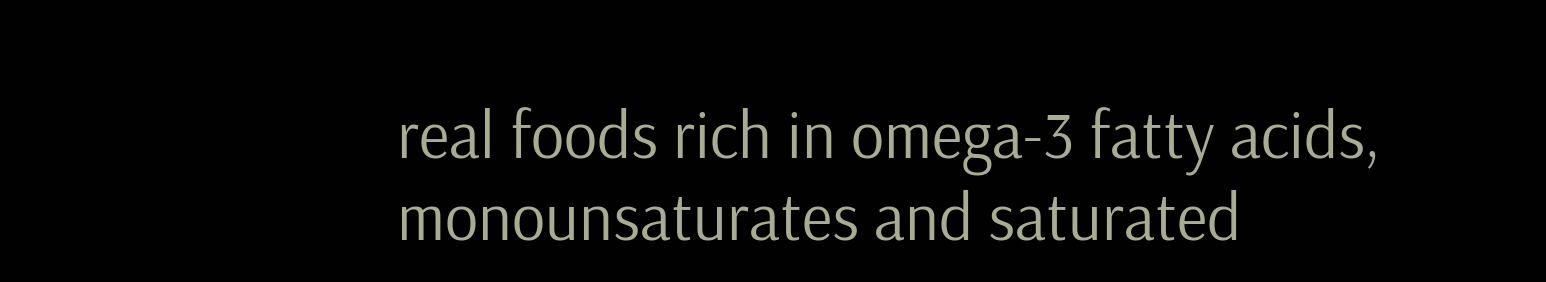real foods rich in omega-3 fatty acids, monounsaturates and saturated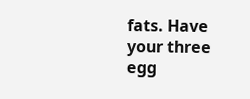fats. Have your three egg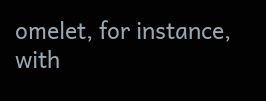omelet, for instance, with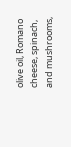olive oil, Romano cheese, spinach, and mushrooms,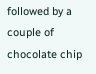followed by a couple of chocolate chip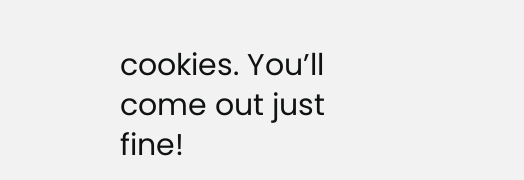cookies. You’ll come out just fine!